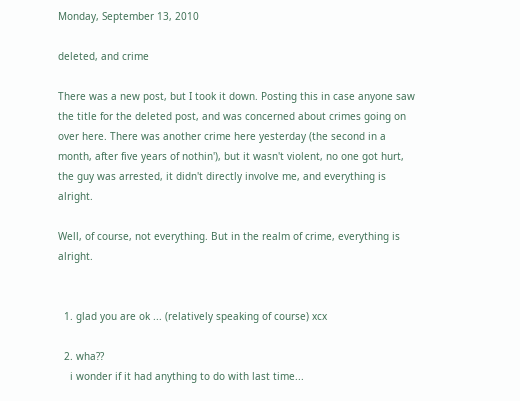Monday, September 13, 2010

deleted, and crime

There was a new post, but I took it down. Posting this in case anyone saw the title for the deleted post, and was concerned about crimes going on over here. There was another crime here yesterday (the second in a month, after five years of nothin'), but it wasn't violent, no one got hurt, the guy was arrested, it didn't directly involve me, and everything is alright.

Well, of course, not everything. But in the realm of crime, everything is alright.


  1. glad you are ok ... (relatively speaking of course) xcx

  2. wha??
    i wonder if it had anything to do with last time...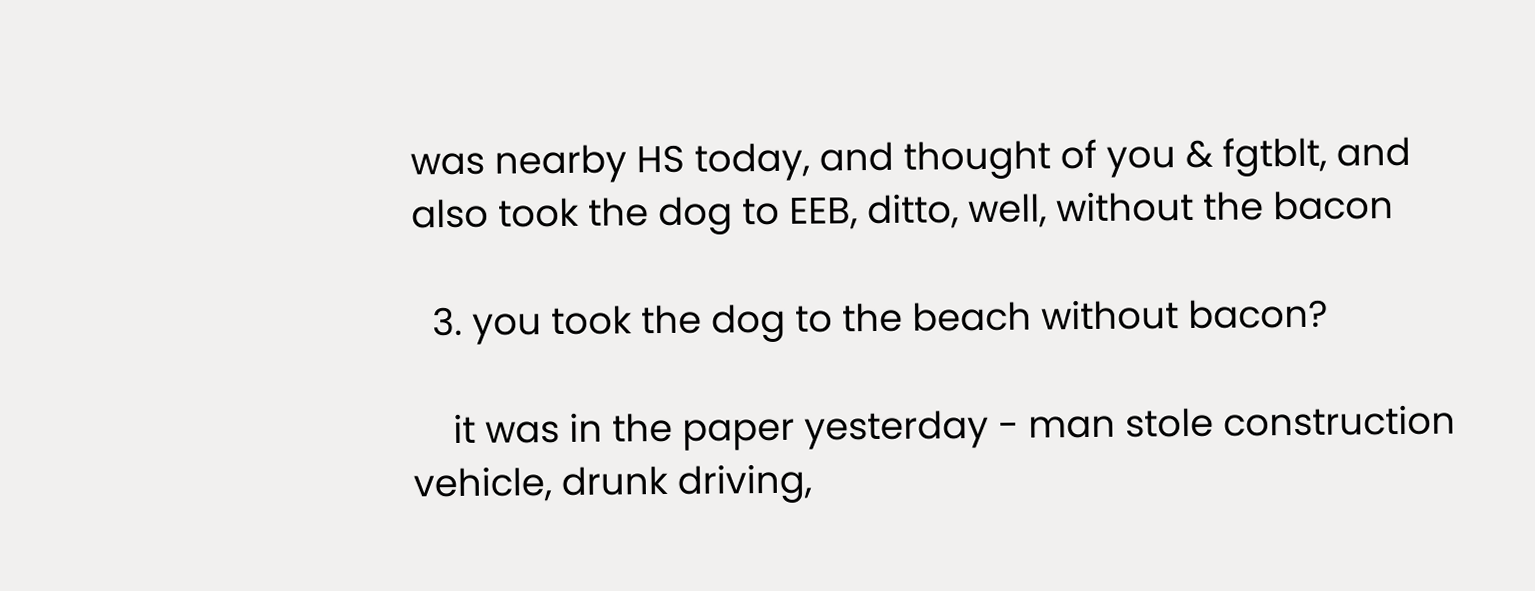was nearby HS today, and thought of you & fgtblt, and also took the dog to EEB, ditto, well, without the bacon

  3. you took the dog to the beach without bacon?

    it was in the paper yesterday - man stole construction vehicle, drunk driving,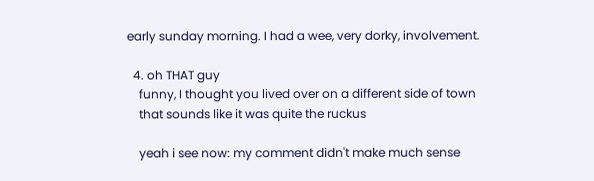early sunday morning. I had a wee, very dorky, involvement.

  4. oh THAT guy
    funny, I thought you lived over on a different side of town
    that sounds like it was quite the ruckus

    yeah i see now: my comment didn't make much sense